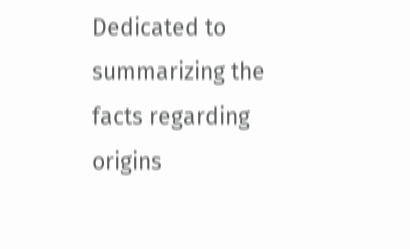Dedicated to summarizing the facts regarding origins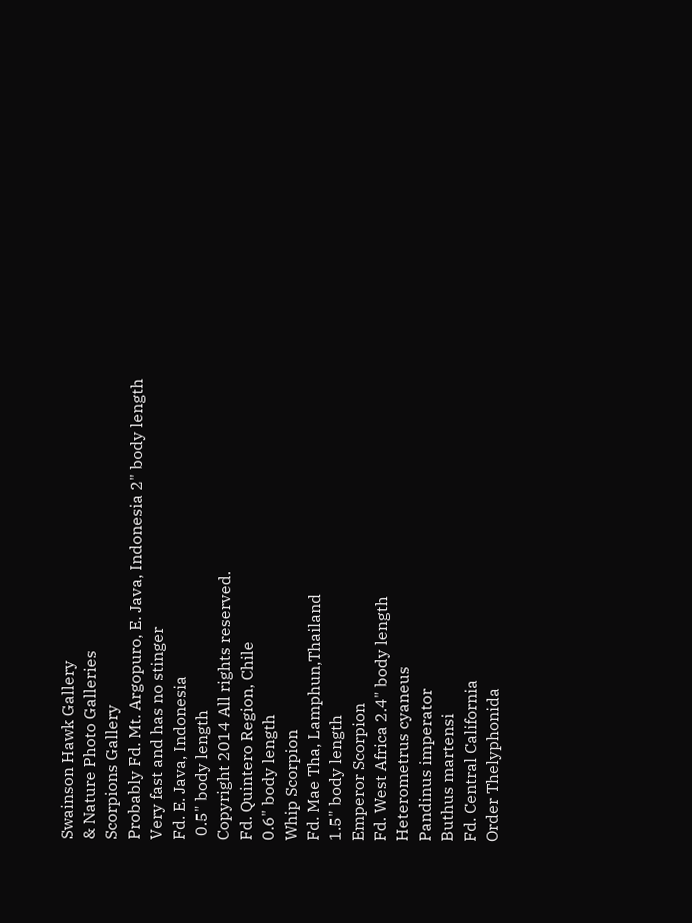Swainson Hawk Gallery
& Nature Photo Galleries
Scorpions Gallery
Probably Fd. Mt. Argopuro, E. Java, Indonesia 2" body length
Very fast and has no stinger
Fd. E. Java, Indonesia
 0.5" body length
Copyright 2014 All rights reserved.
Fd. Quintero Region, Chile
0.6" body length
Whip Scorpion
Fd. Mae Tha, Lamphun,Thailand
1.5" body length
Emperor Scorpion
Fd. West Africa 2.4" body length
Heterometrus cyaneus
Pandinus imperator
Buthus martensi
Fd. Central California
Order Thelyphonida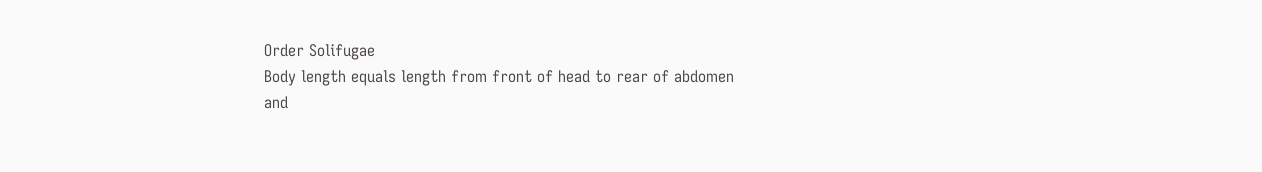Order Solifugae
Body length equals length from front of head to rear of abdomen
and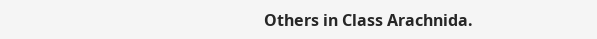Others in Class Arachnida.